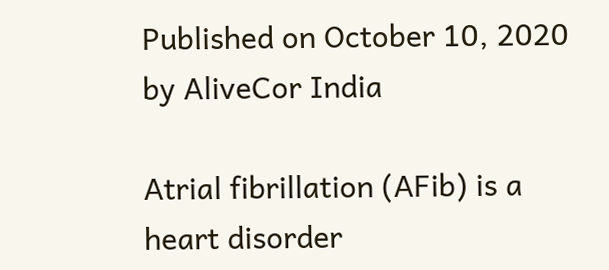Published on October 10, 2020 by AliveCor India

Atrial fibrillation (AFib) is a heart disorder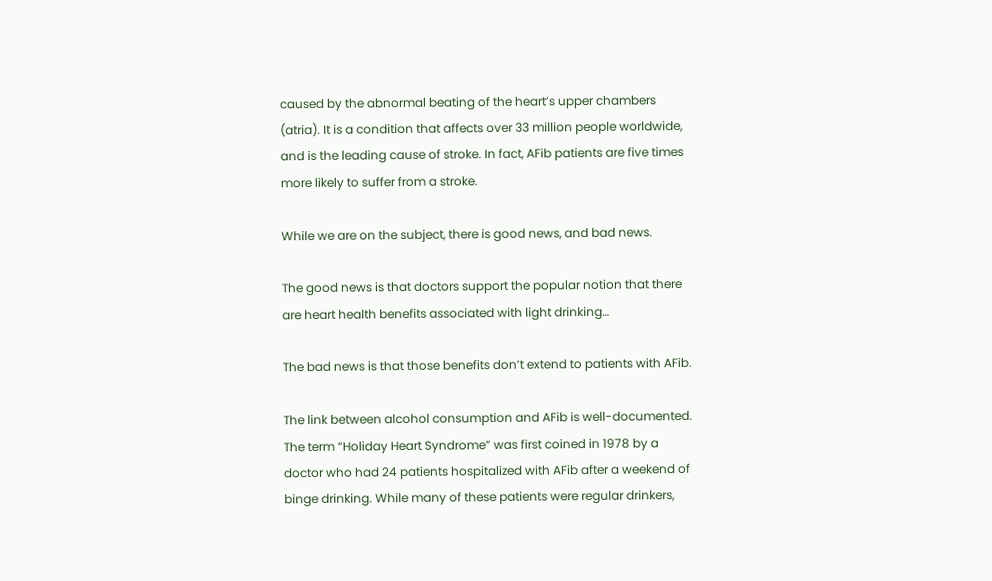caused by the abnormal beating of the heart’s upper chambers (atria). It is a condition that affects over 33 million people worldwide, and is the leading cause of stroke. In fact, AFib patients are five times more likely to suffer from a stroke.

While we are on the subject, there is good news, and bad news.

The good news is that doctors support the popular notion that there are heart health benefits associated with light drinking…

The bad news is that those benefits don’t extend to patients with AFib.

The link between alcohol consumption and AFib is well-documented. The term “Holiday Heart Syndrome” was first coined in 1978 by a doctor who had 24 patients hospitalized with AFib after a weekend of binge drinking. While many of these patients were regular drinkers,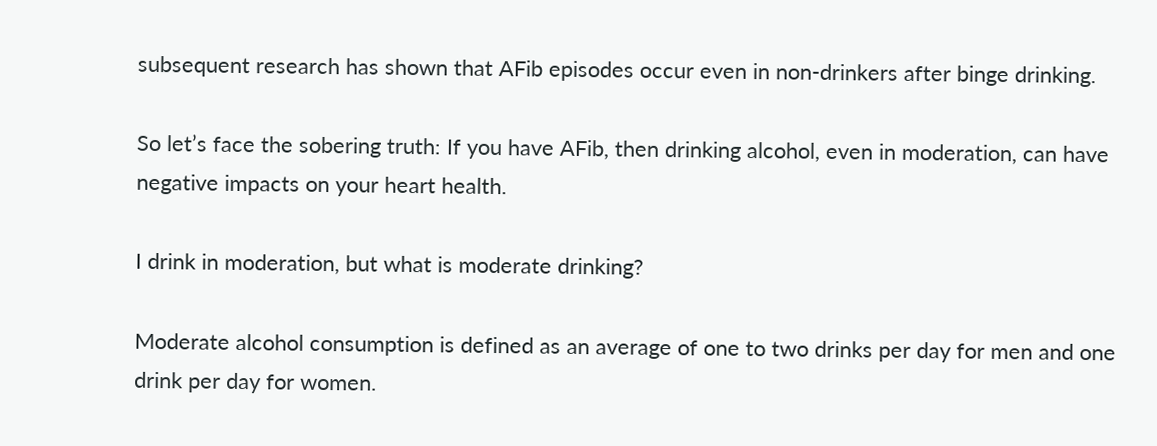subsequent research has shown that AFib episodes occur even in non-drinkers after binge drinking.

So let’s face the sobering truth: If you have AFib, then drinking alcohol, even in moderation, can have negative impacts on your heart health.

I drink in moderation, but what is moderate drinking?

Moderate alcohol consumption is defined as an average of one to two drinks per day for men and one drink per day for women.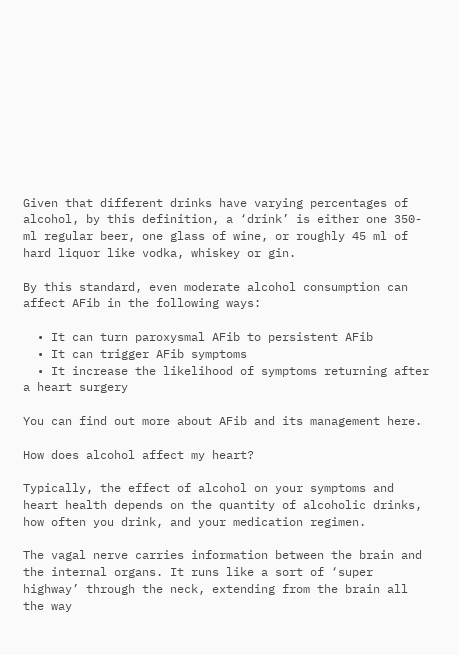Given that different drinks have varying percentages of alcohol, by this definition, a ‘drink’ is either one 350-ml regular beer, one glass of wine, or roughly 45 ml of hard liquor like vodka, whiskey or gin.

By this standard, even moderate alcohol consumption can affect AFib in the following ways:

  • It can turn paroxysmal AFib to persistent AFib
  • It can trigger AFib symptoms
  • It increase the likelihood of symptoms returning after a heart surgery

You can find out more about AFib and its management here.

How does alcohol affect my heart?

Typically, the effect of alcohol on your symptoms and heart health depends on the quantity of alcoholic drinks, how often you drink, and your medication regimen.

The vagal nerve carries information between the brain and the internal organs. It runs like a sort of ‘super highway’ through the neck, extending from the brain all the way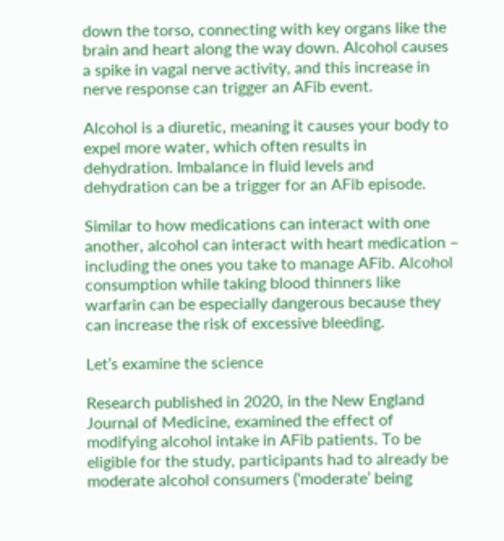down the torso, connecting with key organs like the brain and heart along the way down. Alcohol causes a spike in vagal nerve activity, and this increase in nerve response can trigger an AFib event.

Alcohol is a diuretic, meaning it causes your body to expel more water, which often results in dehydration. Imbalance in fluid levels and dehydration can be a trigger for an AFib episode.

Similar to how medications can interact with one another, alcohol can interact with heart medication – including the ones you take to manage AFib. Alcohol consumption while taking blood thinners like warfarin can be especially dangerous because they can increase the risk of excessive bleeding.

Let’s examine the science

Research published in 2020, in the New England Journal of Medicine, examined the effect of modifying alcohol intake in AFib patients. To be eligible for the study, participants had to already be moderate alcohol consumers (‘moderate’ being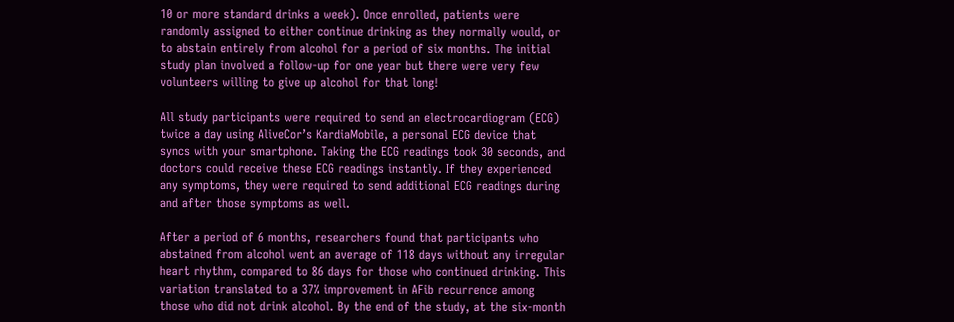10 or more standard drinks a week). Once enrolled, patients were randomly assigned to either continue drinking as they normally would, or to abstain entirely from alcohol for a period of six months. The initial study plan involved a follow-up for one year but there were very few volunteers willing to give up alcohol for that long!

All study participants were required to send an electrocardiogram (ECG) twice a day using AliveCor’s KardiaMobile, a personal ECG device that syncs with your smartphone. Taking the ECG readings took 30 seconds, and doctors could receive these ECG readings instantly. If they experienced any symptoms, they were required to send additional ECG readings during and after those symptoms as well.

After a period of 6 months, researchers found that participants who abstained from alcohol went an average of 118 days without any irregular heart rhythm, compared to 86 days for those who continued drinking. This variation translated to a 37% improvement in AFib recurrence among those who did not drink alcohol. By the end of the study, at the six-month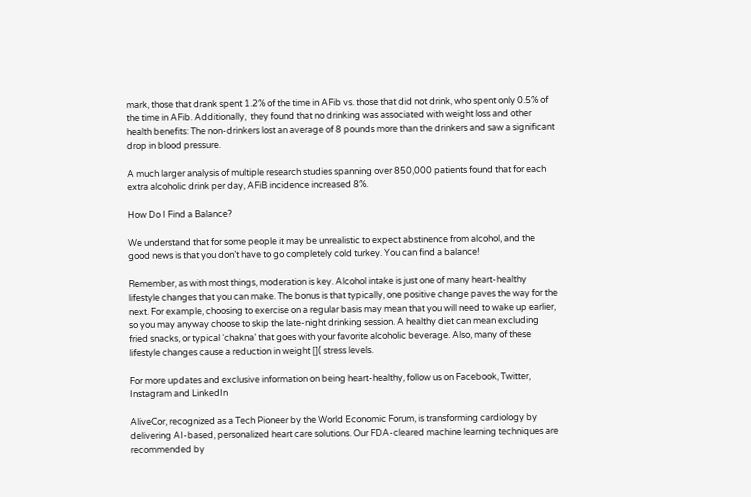mark, those that drank spent 1.2% of the time in AFib vs. those that did not drink, who spent only 0.5% of the time in AFib. Additionally,  they found that no drinking was associated with weight loss and other health benefits: The non-drinkers lost an average of 8 pounds more than the drinkers and saw a significant drop in blood pressure.

A much larger analysis of multiple research studies spanning over 850,000 patients found that for each extra alcoholic drink per day, AFiB incidence increased 8%.

How Do I Find a Balance?

We understand that for some people it may be unrealistic to expect abstinence from alcohol, and the good news is that you don’t have to go completely cold turkey. You can find a balance!

Remember, as with most things, moderation is key. Alcohol intake is just one of many heart-healthy lifestyle changes that you can make. The bonus is that typically, one positive change paves the way for the next. For example, choosing to exercise on a regular basis may mean that you will need to wake up earlier, so you may anyway choose to skip the late-night drinking session. A healthy diet can mean excluding fried snacks, or typical ‘chakna’ that goes with your favorite alcoholic beverage. Also, many of these lifestyle changes cause a reduction in weight []( stress levels.

For more updates and exclusive information on being heart-healthy, follow us on Facebook, Twitter, Instagram and LinkedIn

AliveCor, recognized as a Tech Pioneer by the World Economic Forum, is transforming cardiology by delivering AI-based, personalized heart care solutions. Our FDA-cleared machine learning techniques are recommended by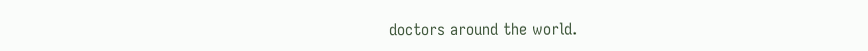doctors around the world.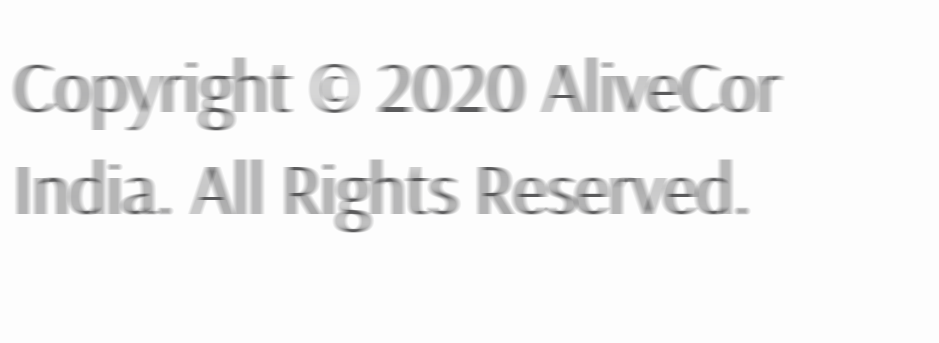Copyright © 2020 AliveCor India. All Rights Reserved.